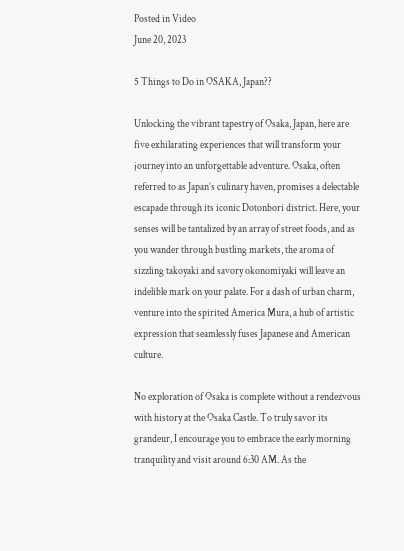Posted in Video
June 20, 2023

5 Things to Do in OSAKA, Japan??

Unlocking the vibrant tapestry of Osaka, Japan, here are five exhilarating experiences that will transform your journey into an unforgettable adventure. Osaka, often referred to as Japan’s culinary haven, promises a delectable escapade through its iconic Dotonbori district. Here, your senses will be tantalized by an array of street foods, and as you wander through bustling markets, the aroma of sizzling takoyaki and savory okonomiyaki will leave an indelible mark on your palate. For a dash of urban charm, venture into the spirited America Mura, a hub of artistic expression that seamlessly fuses Japanese and American culture.

No exploration of Osaka is complete without a rendezvous with history at the Osaka Castle. To truly savor its grandeur, I encourage you to embrace the early morning tranquility and visit around 6:30 AM. As the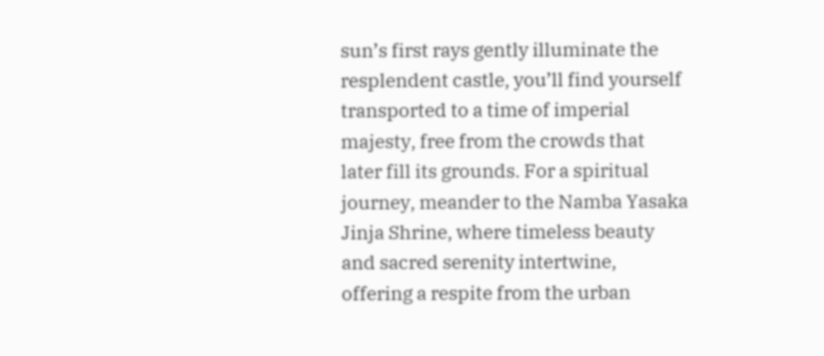sun’s first rays gently illuminate the resplendent castle, you’ll find yourself transported to a time of imperial majesty, free from the crowds that later fill its grounds. For a spiritual journey, meander to the Namba Yasaka Jinja Shrine, where timeless beauty and sacred serenity intertwine, offering a respite from the urban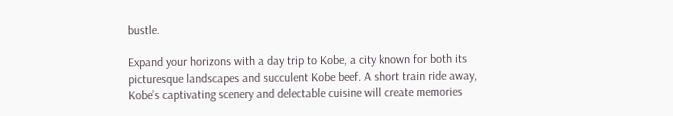bustle.

Expand your horizons with a day trip to Kobe, a city known for both its picturesque landscapes and succulent Kobe beef. A short train ride away, Kobe’s captivating scenery and delectable cuisine will create memories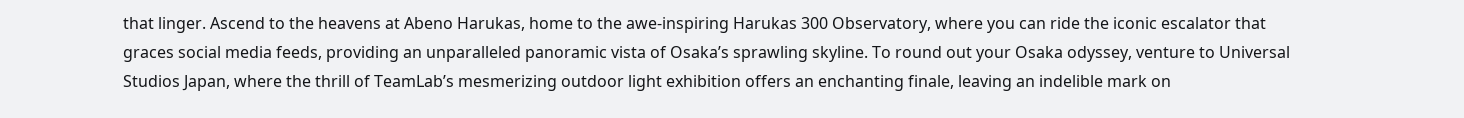that linger. Ascend to the heavens at Abeno Harukas, home to the awe-inspiring Harukas 300 Observatory, where you can ride the iconic escalator that graces social media feeds, providing an unparalleled panoramic vista of Osaka’s sprawling skyline. To round out your Osaka odyssey, venture to Universal Studios Japan, where the thrill of TeamLab’s mesmerizing outdoor light exhibition offers an enchanting finale, leaving an indelible mark on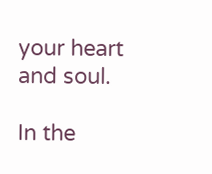your heart and soul.

In the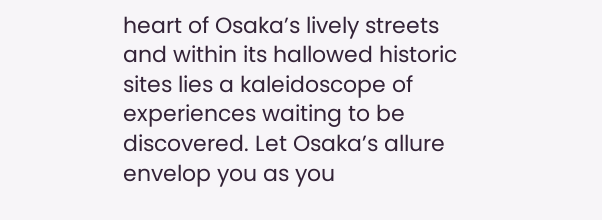heart of Osaka’s lively streets and within its hallowed historic sites lies a kaleidoscope of experiences waiting to be discovered. Let Osaka’s allure envelop you as you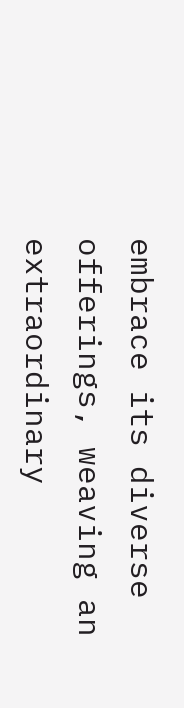embrace its diverse offerings, weaving an extraordinary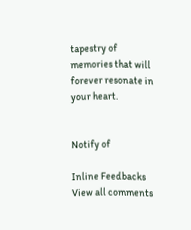tapestry of memories that will forever resonate in your heart.


Notify of

Inline Feedbacks
View all comments